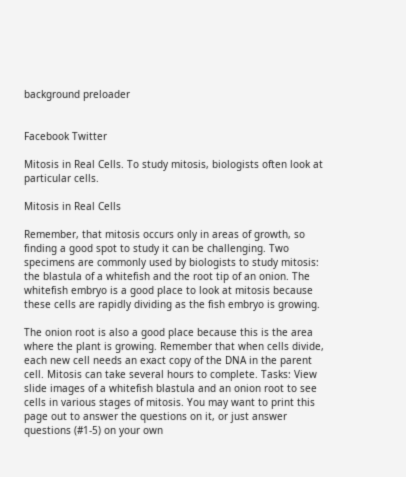background preloader


Facebook Twitter

Mitosis in Real Cells. To study mitosis, biologists often look at particular cells.

Mitosis in Real Cells

Remember, that mitosis occurs only in areas of growth, so finding a good spot to study it can be challenging. Two specimens are commonly used by biologists to study mitosis: the blastula of a whitefish and the root tip of an onion. The whitefish embryo is a good place to look at mitosis because these cells are rapidly dividing as the fish embryo is growing.

The onion root is also a good place because this is the area where the plant is growing. Remember that when cells divide, each new cell needs an exact copy of the DNA in the parent cell. Mitosis can take several hours to complete. Tasks: View slide images of a whitefish blastula and an onion root to see cells in various stages of mitosis. You may want to print this page out to answer the questions on it, or just answer questions (#1-5) on your own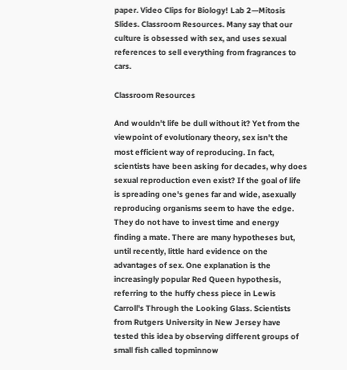paper. Video Clips for Biology! Lab 2—Mitosis Slides. Classroom Resources. Many say that our culture is obsessed with sex, and uses sexual references to sell everything from fragrances to cars.

Classroom Resources

And wouldn't life be dull without it? Yet from the viewpoint of evolutionary theory, sex isn't the most efficient way of reproducing. In fact, scientists have been asking for decades, why does sexual reproduction even exist? If the goal of life is spreading one's genes far and wide, asexually reproducing organisms seem to have the edge. They do not have to invest time and energy finding a mate. There are many hypotheses but, until recently, little hard evidence on the advantages of sex. One explanation is the increasingly popular Red Queen hypothesis, referring to the huffy chess piece in Lewis Carroll's Through the Looking Glass. Scientists from Rutgers University in New Jersey have tested this idea by observing different groups of small fish called topminnow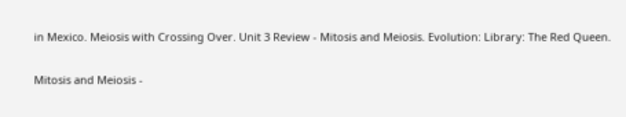in Mexico. Meiosis with Crossing Over. Unit 3 Review - Mitosis and Meiosis. Evolution: Library: The Red Queen.

Mitosis and Meiosis -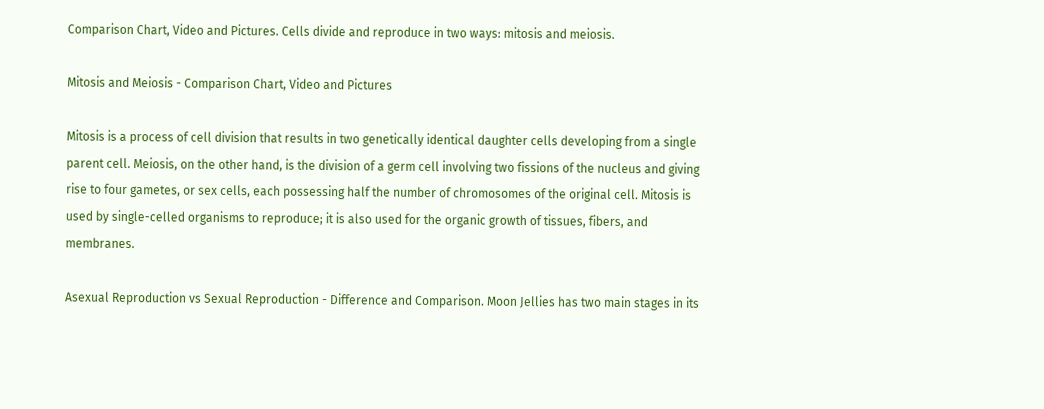Comparison Chart, Video and Pictures. Cells divide and reproduce in two ways: mitosis and meiosis.

Mitosis and Meiosis - Comparison Chart, Video and Pictures

Mitosis is a process of cell division that results in two genetically identical daughter cells developing from a single parent cell. Meiosis, on the other hand, is the division of a germ cell involving two fissions of the nucleus and giving rise to four gametes, or sex cells, each possessing half the number of chromosomes of the original cell. Mitosis is used by single-celled organisms to reproduce; it is also used for the organic growth of tissues, fibers, and membranes.

Asexual Reproduction vs Sexual Reproduction - Difference and Comparison. Moon Jellies has two main stages in its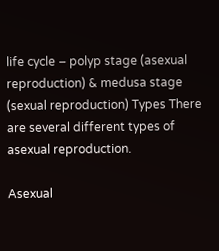life cycle – polyp stage (asexual reproduction) & medusa stage (sexual reproduction) Types There are several different types of asexual reproduction.

Asexual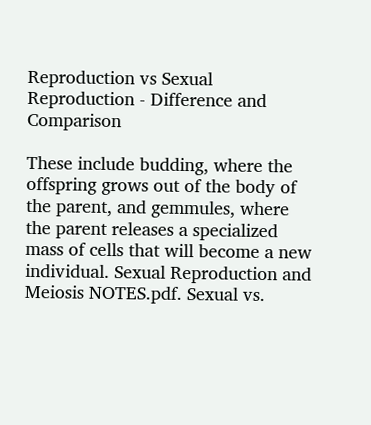Reproduction vs Sexual Reproduction - Difference and Comparison

These include budding, where the offspring grows out of the body of the parent, and gemmules, where the parent releases a specialized mass of cells that will become a new individual. Sexual Reproduction and Meiosis NOTES.pdf. Sexual vs.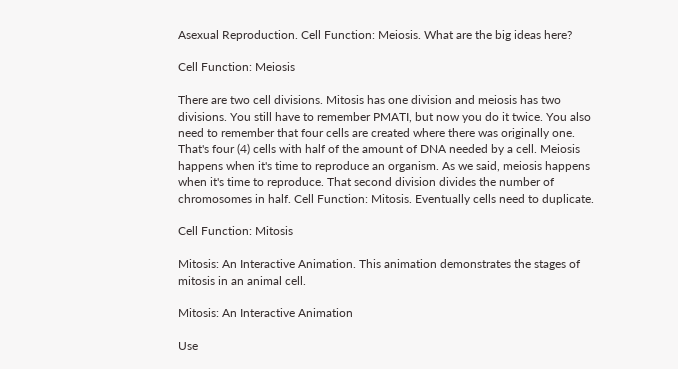Asexual Reproduction. Cell Function: Meiosis. What are the big ideas here?

Cell Function: Meiosis

There are two cell divisions. Mitosis has one division and meiosis has two divisions. You still have to remember PMATI, but now you do it twice. You also need to remember that four cells are created where there was originally one. That's four (4) cells with half of the amount of DNA needed by a cell. Meiosis happens when it's time to reproduce an organism. As we said, meiosis happens when it's time to reproduce. That second division divides the number of chromosomes in half. Cell Function: Mitosis. Eventually cells need to duplicate.

Cell Function: Mitosis

Mitosis: An Interactive Animation. This animation demonstrates the stages of mitosis in an animal cell.

Mitosis: An Interactive Animation

Use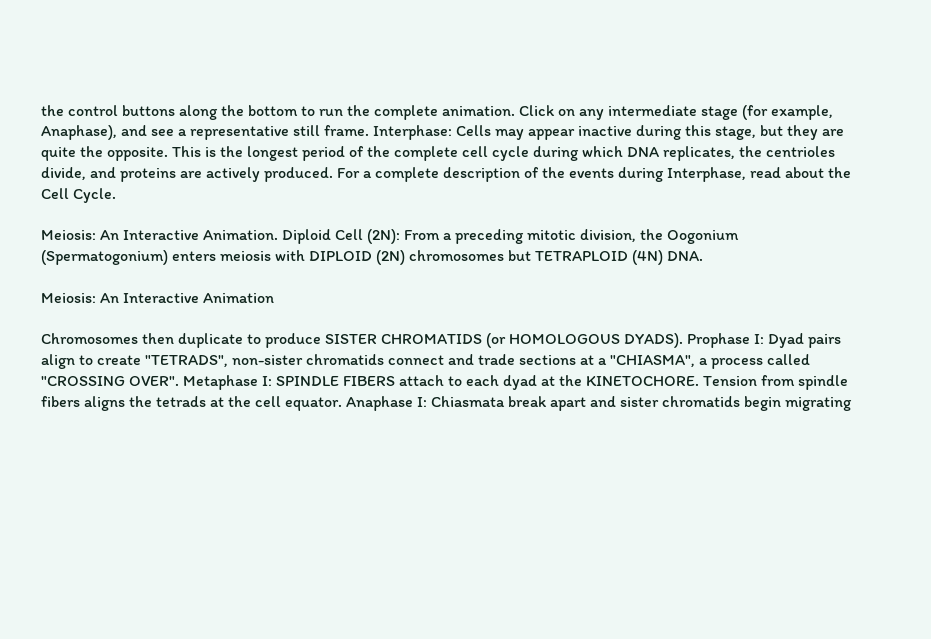the control buttons along the bottom to run the complete animation. Click on any intermediate stage (for example, Anaphase), and see a representative still frame. Interphase: Cells may appear inactive during this stage, but they are quite the opposite. This is the longest period of the complete cell cycle during which DNA replicates, the centrioles divide, and proteins are actively produced. For a complete description of the events during Interphase, read about the Cell Cycle.

Meiosis: An Interactive Animation. Diploid Cell (2N): From a preceding mitotic division, the Oogonium (Spermatogonium) enters meiosis with DIPLOID (2N) chromosomes but TETRAPLOID (4N) DNA.

Meiosis: An Interactive Animation

Chromosomes then duplicate to produce SISTER CHROMATIDS (or HOMOLOGOUS DYADS). Prophase I: Dyad pairs align to create "TETRADS", non-sister chromatids connect and trade sections at a "CHIASMA", a process called "CROSSING OVER". Metaphase I: SPINDLE FIBERS attach to each dyad at the KINETOCHORE. Tension from spindle fibers aligns the tetrads at the cell equator. Anaphase I: Chiasmata break apart and sister chromatids begin migrating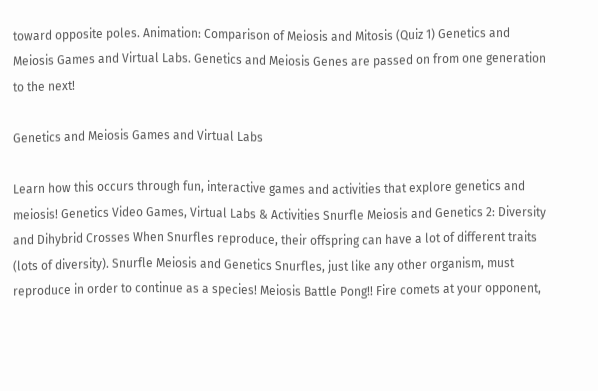toward opposite poles. Animation: Comparison of Meiosis and Mitosis (Quiz 1) Genetics and Meiosis Games and Virtual Labs. Genetics and Meiosis Genes are passed on from one generation to the next!

Genetics and Meiosis Games and Virtual Labs

Learn how this occurs through fun, interactive games and activities that explore genetics and meiosis! Genetics Video Games, Virtual Labs & Activities Snurfle Meiosis and Genetics 2: Diversity and Dihybrid Crosses When Snurfles reproduce, their offspring can have a lot of different traits (lots of diversity). Snurfle Meiosis and Genetics Snurfles, just like any other organism, must reproduce in order to continue as a species! Meiosis Battle Pong!! Fire comets at your opponent,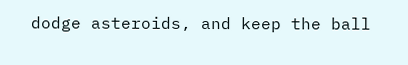dodge asteroids, and keep the ball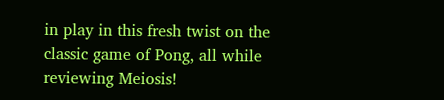in play in this fresh twist on the classic game of Pong, all while reviewing Meiosis!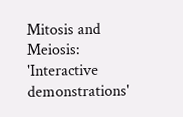Mitosis and Meiosis: 'Interactive demonstrations'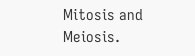Mitosis and Meiosis.